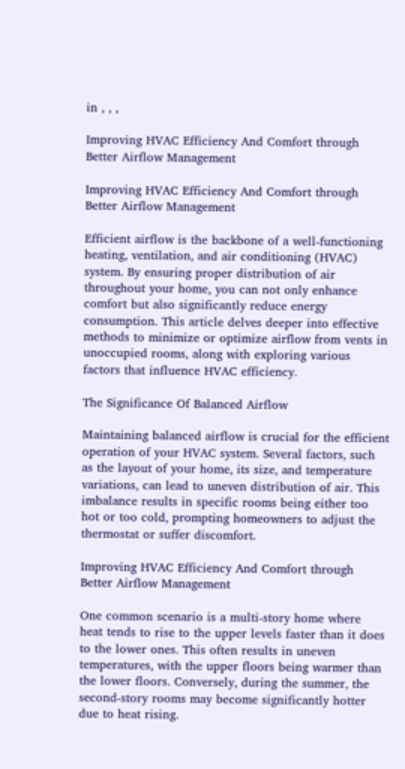in , , ,

Improving HVAC Efficiency And Comfort through Better Airflow Management

Improving HVAC Efficiency And Comfort through Better Airflow Management

Efficient airflow is the backbone of a well-functioning heating, ventilation, and air conditioning (HVAC) system. By ensuring proper distribution of air throughout your home, you can not only enhance comfort but also significantly reduce energy consumption. This article delves deeper into effective methods to minimize or optimize airflow from vents in unoccupied rooms, along with exploring various factors that influence HVAC efficiency.

The Significance Of Balanced Airflow

Maintaining balanced airflow is crucial for the efficient operation of your HVAC system. Several factors, such as the layout of your home, its size, and temperature variations, can lead to uneven distribution of air. This imbalance results in specific rooms being either too hot or too cold, prompting homeowners to adjust the thermostat or suffer discomfort.

Improving HVAC Efficiency And Comfort through Better Airflow Management

One common scenario is a multi-story home where heat tends to rise to the upper levels faster than it does to the lower ones. This often results in uneven temperatures, with the upper floors being warmer than the lower floors. Conversely, during the summer, the second-story rooms may become significantly hotter due to heat rising.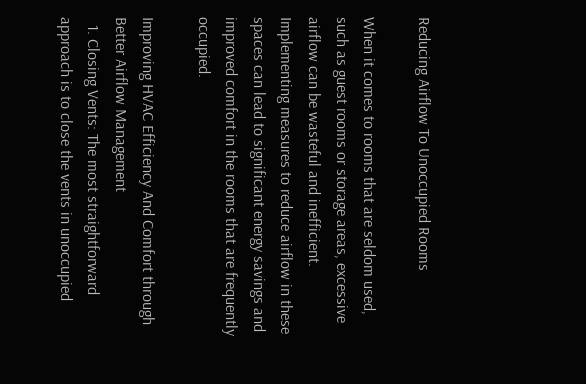Reducing Airflow To Unoccupied Rooms

When it comes to rooms that are seldom used, such as guest rooms or storage areas, excessive airflow can be wasteful and inefficient. Implementing measures to reduce airflow in these spaces can lead to significant energy savings and improved comfort in the rooms that are frequently occupied.

Improving HVAC Efficiency And Comfort through Better Airflow Management
  1. Closing Vents: The most straightforward approach is to close the vents in unoccupied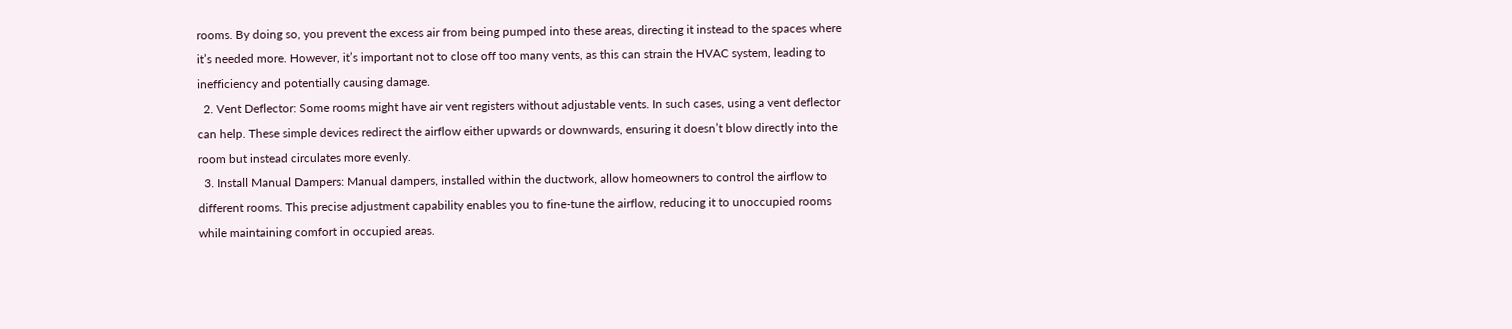rooms. By doing so, you prevent the excess air from being pumped into these areas, directing it instead to the spaces where it’s needed more. However, it’s important not to close off too many vents, as this can strain the HVAC system, leading to inefficiency and potentially causing damage.
  2. Vent Deflector: Some rooms might have air vent registers without adjustable vents. In such cases, using a vent deflector can help. These simple devices redirect the airflow either upwards or downwards, ensuring it doesn’t blow directly into the room but instead circulates more evenly.
  3. Install Manual Dampers: Manual dampers, installed within the ductwork, allow homeowners to control the airflow to different rooms. This precise adjustment capability enables you to fine-tune the airflow, reducing it to unoccupied rooms while maintaining comfort in occupied areas.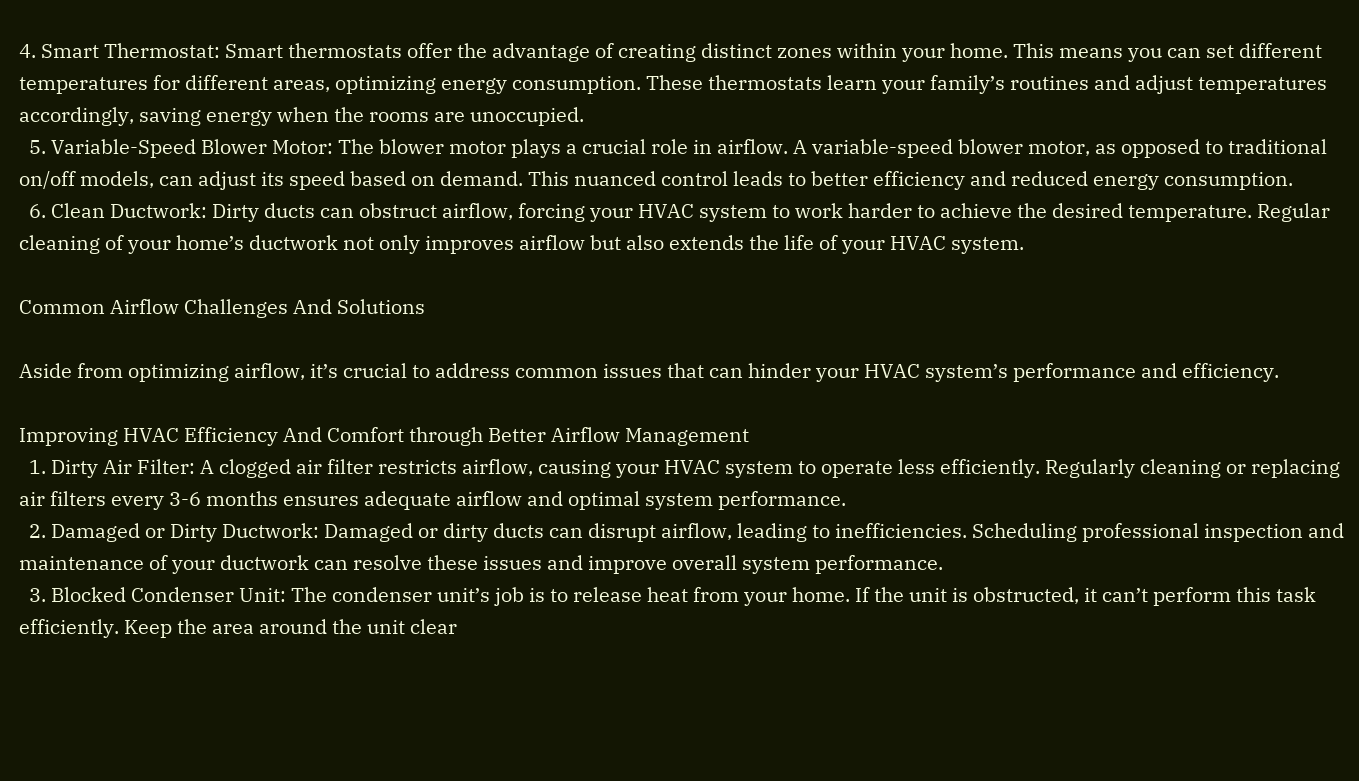4. Smart Thermostat: Smart thermostats offer the advantage of creating distinct zones within your home. This means you can set different temperatures for different areas, optimizing energy consumption. These thermostats learn your family’s routines and adjust temperatures accordingly, saving energy when the rooms are unoccupied.
  5. Variable-Speed Blower Motor: The blower motor plays a crucial role in airflow. A variable-speed blower motor, as opposed to traditional on/off models, can adjust its speed based on demand. This nuanced control leads to better efficiency and reduced energy consumption.
  6. Clean Ductwork: Dirty ducts can obstruct airflow, forcing your HVAC system to work harder to achieve the desired temperature. Regular cleaning of your home’s ductwork not only improves airflow but also extends the life of your HVAC system.

Common Airflow Challenges And Solutions

Aside from optimizing airflow, it’s crucial to address common issues that can hinder your HVAC system’s performance and efficiency.

Improving HVAC Efficiency And Comfort through Better Airflow Management
  1. Dirty Air Filter: A clogged air filter restricts airflow, causing your HVAC system to operate less efficiently. Regularly cleaning or replacing air filters every 3-6 months ensures adequate airflow and optimal system performance.
  2. Damaged or Dirty Ductwork: Damaged or dirty ducts can disrupt airflow, leading to inefficiencies. Scheduling professional inspection and maintenance of your ductwork can resolve these issues and improve overall system performance.
  3. Blocked Condenser Unit: The condenser unit’s job is to release heat from your home. If the unit is obstructed, it can’t perform this task efficiently. Keep the area around the unit clear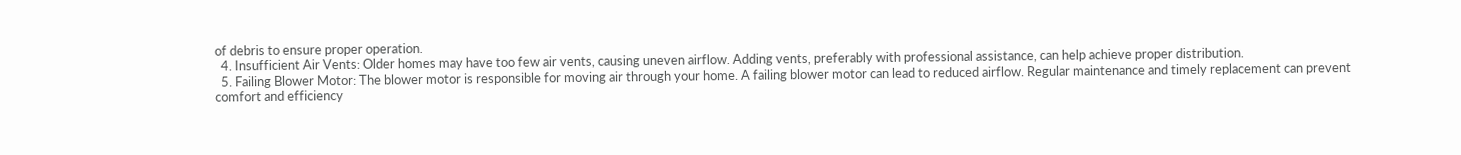of debris to ensure proper operation.
  4. Insufficient Air Vents: Older homes may have too few air vents, causing uneven airflow. Adding vents, preferably with professional assistance, can help achieve proper distribution.
  5. Failing Blower Motor: The blower motor is responsible for moving air through your home. A failing blower motor can lead to reduced airflow. Regular maintenance and timely replacement can prevent comfort and efficiency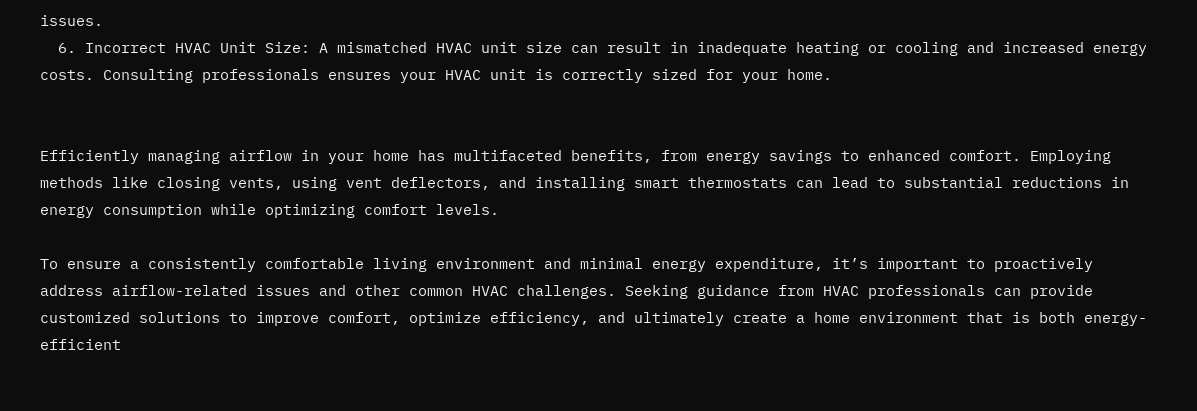issues.
  6. Incorrect HVAC Unit Size: A mismatched HVAC unit size can result in inadequate heating or cooling and increased energy costs. Consulting professionals ensures your HVAC unit is correctly sized for your home.


Efficiently managing airflow in your home has multifaceted benefits, from energy savings to enhanced comfort. Employing methods like closing vents, using vent deflectors, and installing smart thermostats can lead to substantial reductions in energy consumption while optimizing comfort levels.

To ensure a consistently comfortable living environment and minimal energy expenditure, it’s important to proactively address airflow-related issues and other common HVAC challenges. Seeking guidance from HVAC professionals can provide customized solutions to improve comfort, optimize efficiency, and ultimately create a home environment that is both energy-efficient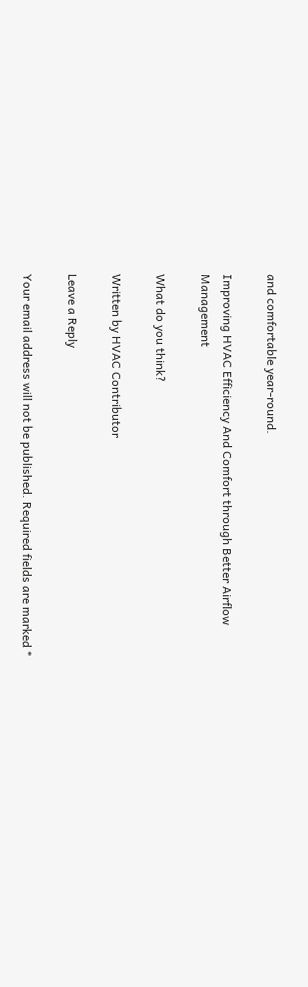and comfortable year-round.

Improving HVAC Efficiency And Comfort through Better Airflow Management

What do you think?

Written by HVAC Contributor

Leave a Reply

Your email address will not be published. Required fields are marked *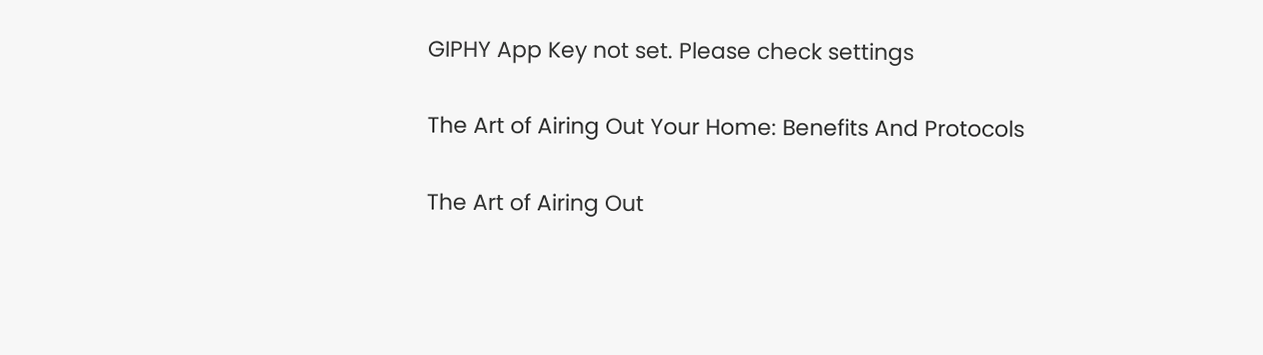GIPHY App Key not set. Please check settings

The Art of Airing Out Your Home: Benefits And Protocols

The Art of Airing Out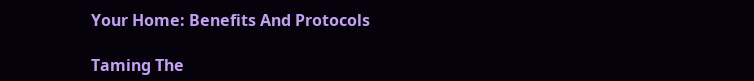Your Home: Benefits And Protocols

Taming The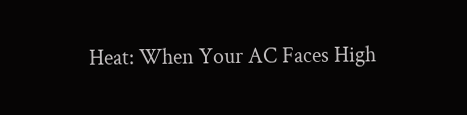Heat: When Your AC Faces High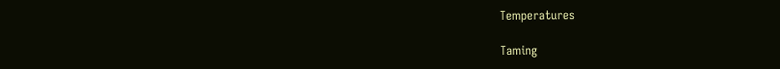Temperatures

Taming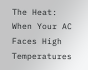The Heat: When Your AC Faces High Temperatures